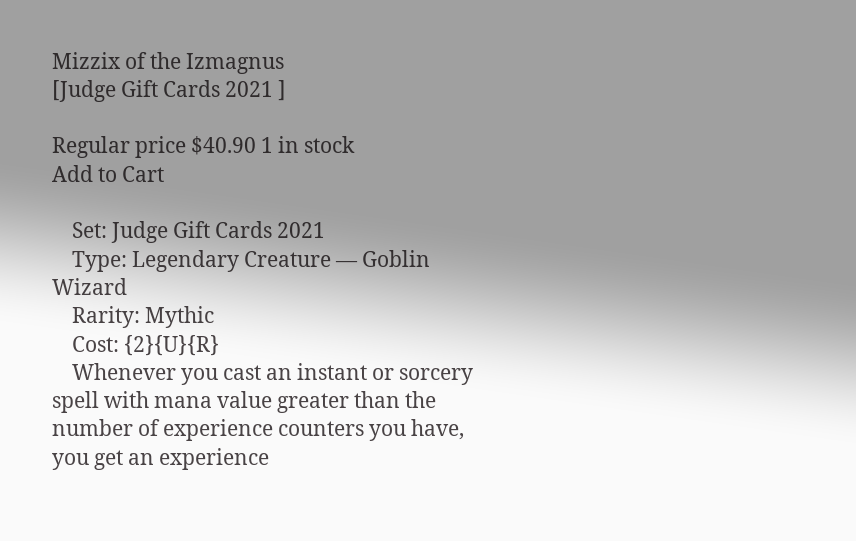Mizzix of the Izmagnus
[Judge Gift Cards 2021 ]

Regular price $40.90 1 in stock
Add to Cart

    Set: Judge Gift Cards 2021
    Type: Legendary Creature — Goblin Wizard
    Rarity: Mythic
    Cost: {2}{U}{R}
    Whenever you cast an instant or sorcery spell with mana value greater than the number of experience counters you have, you get an experience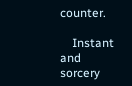counter.

    Instant and sorcery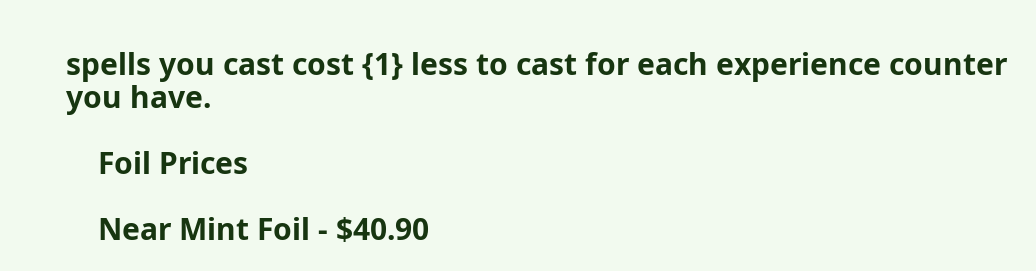spells you cast cost {1} less to cast for each experience counter you have.

    Foil Prices

    Near Mint Foil - $40.90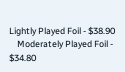Lightly Played Foil - $38.90
    Moderately Played Foil - $34.80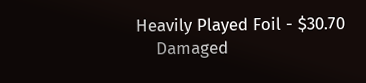Heavily Played Foil - $30.70
    Damaged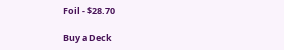Foil - $28.70

Buy a Deck